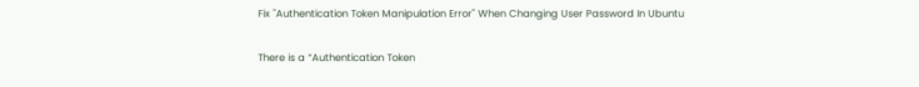Fix "Authentication Token Manipulation Error" When Changing User Password In Ubuntu

There is a “Authentication Token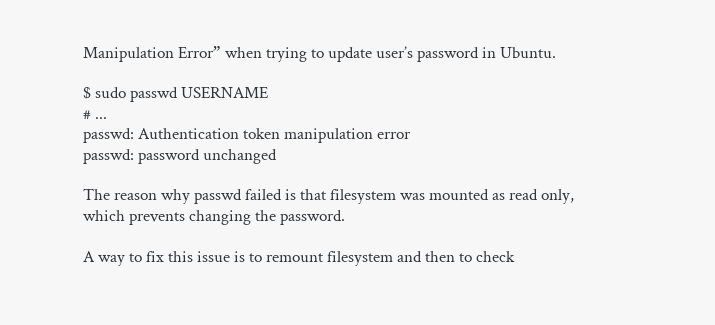Manipulation Error” when trying to update user’s password in Ubuntu.

$ sudo passwd USERNAME
# ...
passwd: Authentication token manipulation error
passwd: password unchanged

The reason why passwd failed is that filesystem was mounted as read only, which prevents changing the password.

A way to fix this issue is to remount filesystem and then to check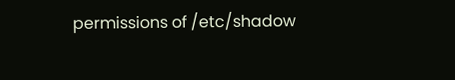permissions of /etc/shadow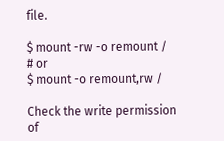file.

$ mount -rw -o remount /
# or
$ mount -o remount,rw /

Check the write permission of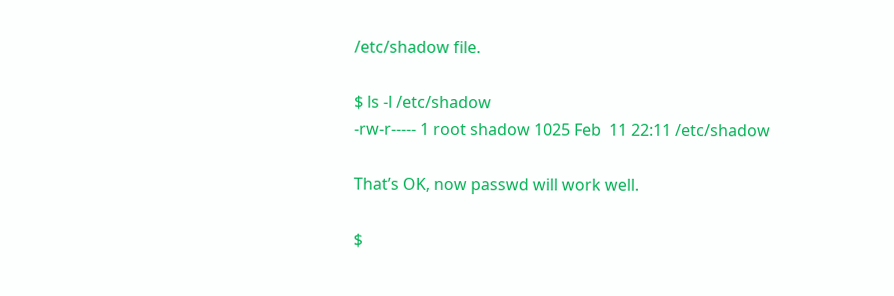/etc/shadow file.

$ ls -l /etc/shadow
-rw-r----- 1 root shadow 1025 Feb  11 22:11 /etc/shadow

That’s OK, now passwd will work well.

$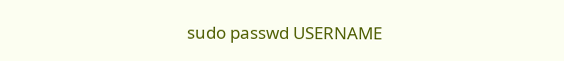sudo passwd USERNAME